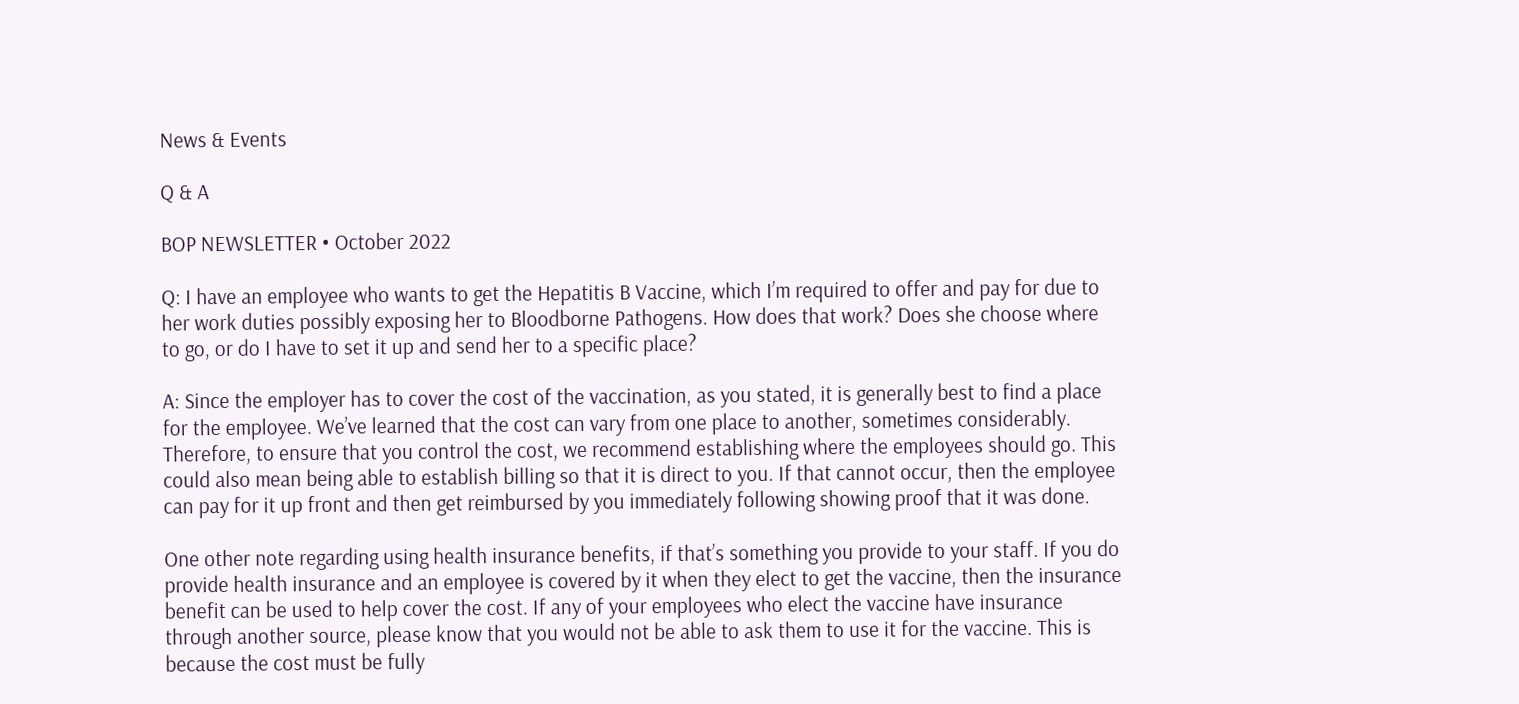News & Events

Q & A

BOP NEWSLETTER • October 2022

Q: I have an employee who wants to get the Hepatitis B Vaccine, which I’m required to offer and pay for due to her work duties possibly exposing her to Bloodborne Pathogens. How does that work? Does she choose where to go, or do I have to set it up and send her to a specific place?

A: Since the employer has to cover the cost of the vaccination, as you stated, it is generally best to find a place for the employee. We’ve learned that the cost can vary from one place to another, sometimes considerably. Therefore, to ensure that you control the cost, we recommend establishing where the employees should go. This could also mean being able to establish billing so that it is direct to you. If that cannot occur, then the employee can pay for it up front and then get reimbursed by you immediately following showing proof that it was done.

One other note regarding using health insurance benefits, if that’s something you provide to your staff. If you do provide health insurance and an employee is covered by it when they elect to get the vaccine, then the insurance benefit can be used to help cover the cost. If any of your employees who elect the vaccine have insurance through another source, please know that you would not be able to ask them to use it for the vaccine. This is because the cost must be fully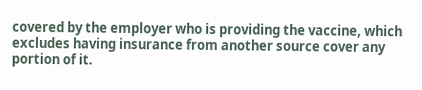covered by the employer who is providing the vaccine, which excludes having insurance from another source cover any portion of it.